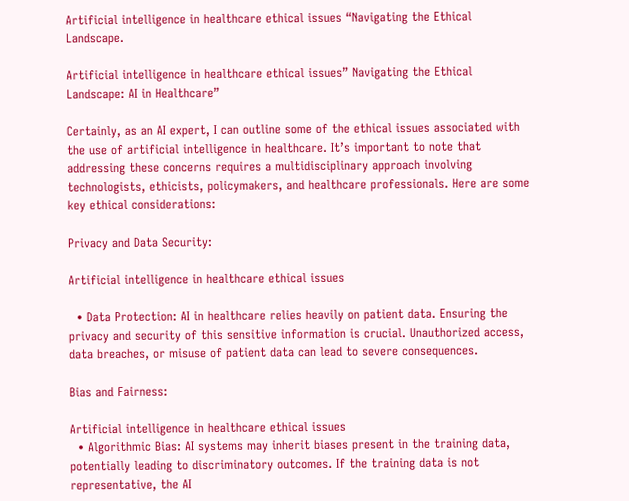Artificial intelligence in healthcare ethical issues “Navigating the Ethical Landscape.

Artificial intelligence in healthcare ethical issues” Navigating the Ethical Landscape: AI in Healthcare”

Certainly, as an AI expert, I can outline some of the ethical issues associated with the use of artificial intelligence in healthcare. It’s important to note that addressing these concerns requires a multidisciplinary approach involving technologists, ethicists, policymakers, and healthcare professionals. Here are some key ethical considerations:

Privacy and Data Security:

Artificial intelligence in healthcare ethical issues

  • Data Protection: AI in healthcare relies heavily on patient data. Ensuring the privacy and security of this sensitive information is crucial. Unauthorized access, data breaches, or misuse of patient data can lead to severe consequences.

Bias and Fairness:

Artificial intelligence in healthcare ethical issues
  • Algorithmic Bias: AI systems may inherit biases present in the training data, potentially leading to discriminatory outcomes. If the training data is not representative, the AI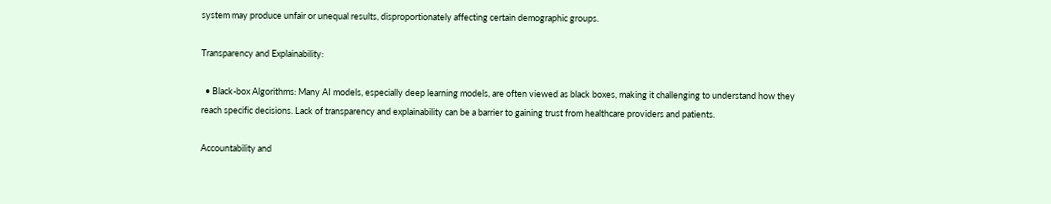system may produce unfair or unequal results, disproportionately affecting certain demographic groups.

Transparency and Explainability:

  • Black-box Algorithms: Many AI models, especially deep learning models, are often viewed as black boxes, making it challenging to understand how they reach specific decisions. Lack of transparency and explainability can be a barrier to gaining trust from healthcare providers and patients.

Accountability and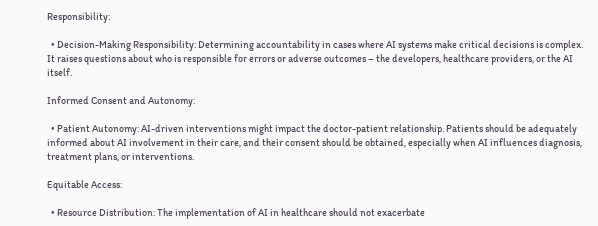Responsibility:

  • Decision-Making Responsibility: Determining accountability in cases where AI systems make critical decisions is complex. It raises questions about who is responsible for errors or adverse outcomes – the developers, healthcare providers, or the AI itself.

Informed Consent and Autonomy:

  • Patient Autonomy: AI-driven interventions might impact the doctor-patient relationship. Patients should be adequately informed about AI involvement in their care, and their consent should be obtained, especially when AI influences diagnosis, treatment plans, or interventions.

Equitable Access:

  • Resource Distribution: The implementation of AI in healthcare should not exacerbate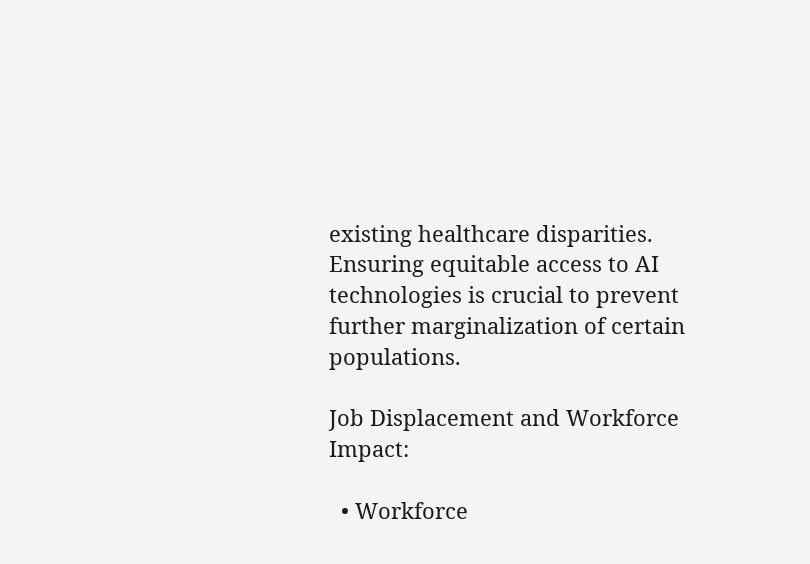existing healthcare disparities. Ensuring equitable access to AI technologies is crucial to prevent further marginalization of certain populations.

Job Displacement and Workforce Impact:

  • Workforce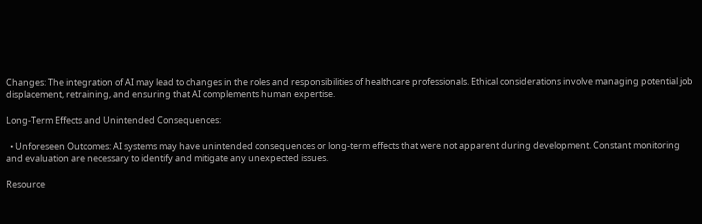Changes: The integration of AI may lead to changes in the roles and responsibilities of healthcare professionals. Ethical considerations involve managing potential job displacement, retraining, and ensuring that AI complements human expertise.

Long-Term Effects and Unintended Consequences:

  • Unforeseen Outcomes: AI systems may have unintended consequences or long-term effects that were not apparent during development. Constant monitoring and evaluation are necessary to identify and mitigate any unexpected issues.

Resource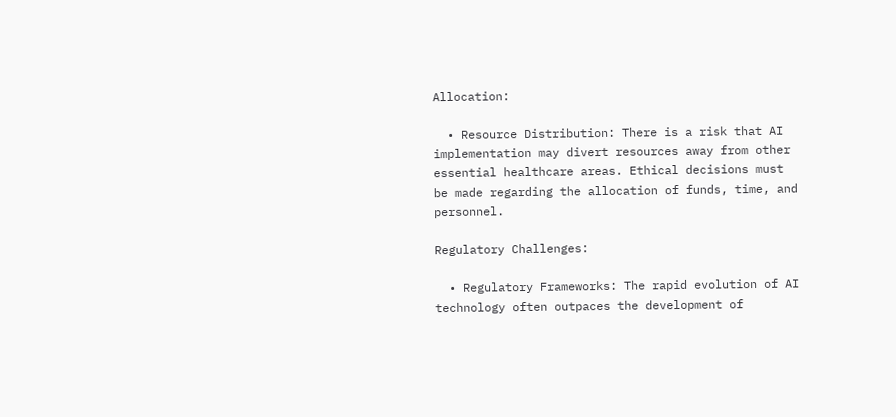Allocation:

  • Resource Distribution: There is a risk that AI implementation may divert resources away from other essential healthcare areas. Ethical decisions must be made regarding the allocation of funds, time, and personnel.

Regulatory Challenges:

  • Regulatory Frameworks: The rapid evolution of AI technology often outpaces the development of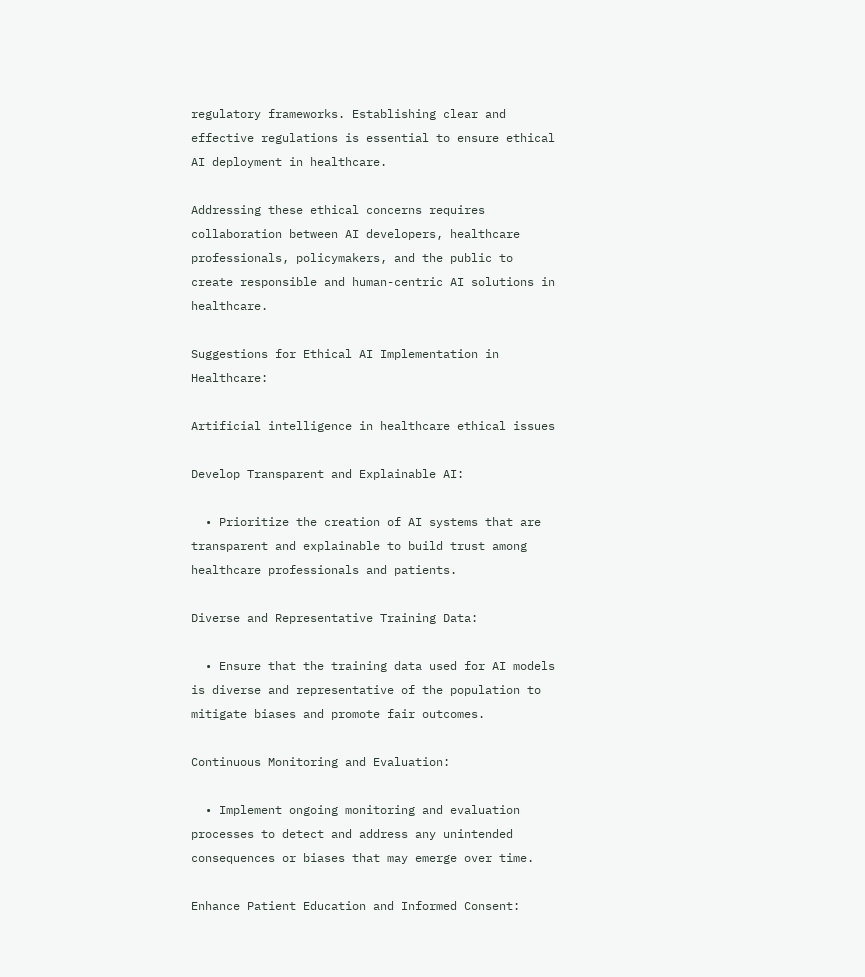regulatory frameworks. Establishing clear and effective regulations is essential to ensure ethical AI deployment in healthcare.

Addressing these ethical concerns requires collaboration between AI developers, healthcare professionals, policymakers, and the public to create responsible and human-centric AI solutions in healthcare.

Suggestions for Ethical AI Implementation in Healthcare:

Artificial intelligence in healthcare ethical issues

Develop Transparent and Explainable AI:

  • Prioritize the creation of AI systems that are transparent and explainable to build trust among healthcare professionals and patients.

Diverse and Representative Training Data:

  • Ensure that the training data used for AI models is diverse and representative of the population to mitigate biases and promote fair outcomes.

Continuous Monitoring and Evaluation:

  • Implement ongoing monitoring and evaluation processes to detect and address any unintended consequences or biases that may emerge over time.

Enhance Patient Education and Informed Consent: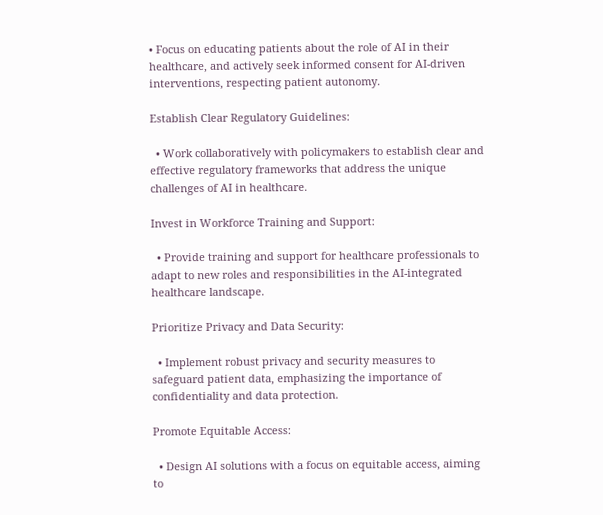• Focus on educating patients about the role of AI in their healthcare, and actively seek informed consent for AI-driven interventions, respecting patient autonomy.

Establish Clear Regulatory Guidelines:

  • Work collaboratively with policymakers to establish clear and effective regulatory frameworks that address the unique challenges of AI in healthcare.

Invest in Workforce Training and Support:

  • Provide training and support for healthcare professionals to adapt to new roles and responsibilities in the AI-integrated healthcare landscape.

Prioritize Privacy and Data Security:

  • Implement robust privacy and security measures to safeguard patient data, emphasizing the importance of confidentiality and data protection.

Promote Equitable Access:

  • Design AI solutions with a focus on equitable access, aiming to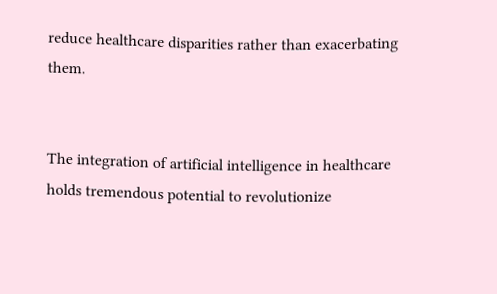reduce healthcare disparities rather than exacerbating them.


The integration of artificial intelligence in healthcare holds tremendous potential to revolutionize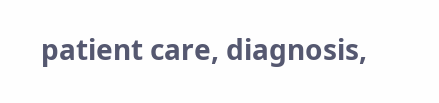patient care, diagnosis,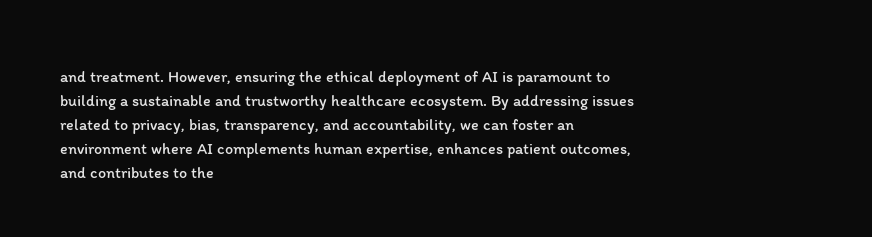and treatment. However, ensuring the ethical deployment of AI is paramount to building a sustainable and trustworthy healthcare ecosystem. By addressing issues related to privacy, bias, transparency, and accountability, we can foster an environment where AI complements human expertise, enhances patient outcomes, and contributes to the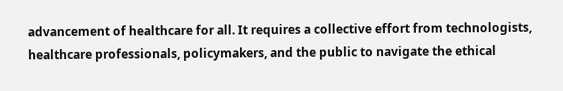advancement of healthcare for all. It requires a collective effort from technologists, healthcare professionals, policymakers, and the public to navigate the ethical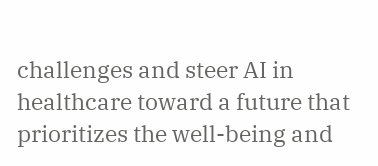challenges and steer AI in healthcare toward a future that prioritizes the well-being and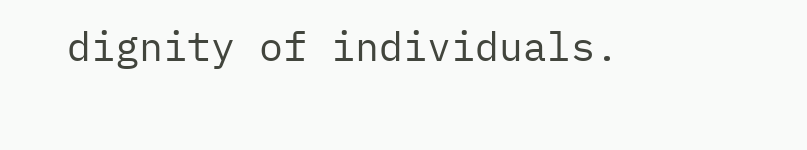dignity of individuals.